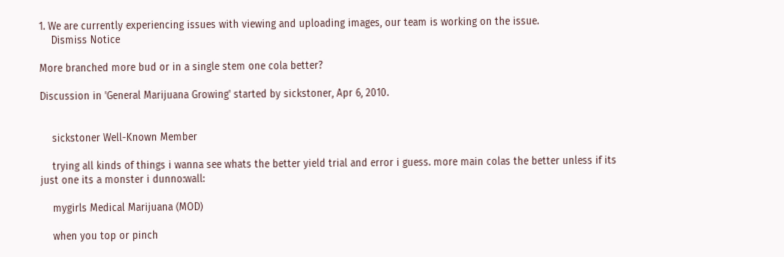1. We are currently experiencing issues with viewing and uploading images, our team is working on the issue.
    Dismiss Notice

More branched more bud or in a single stem one cola better?

Discussion in 'General Marijuana Growing' started by sickstoner, Apr 6, 2010.


    sickstoner Well-Known Member

    trying all kinds of things i wanna see whats the better yield trial and error i guess. more main colas the better unless if its just one its a monster i dunno:wall:

    mygirls Medical Marijuana (MOD)

    when you top or pinch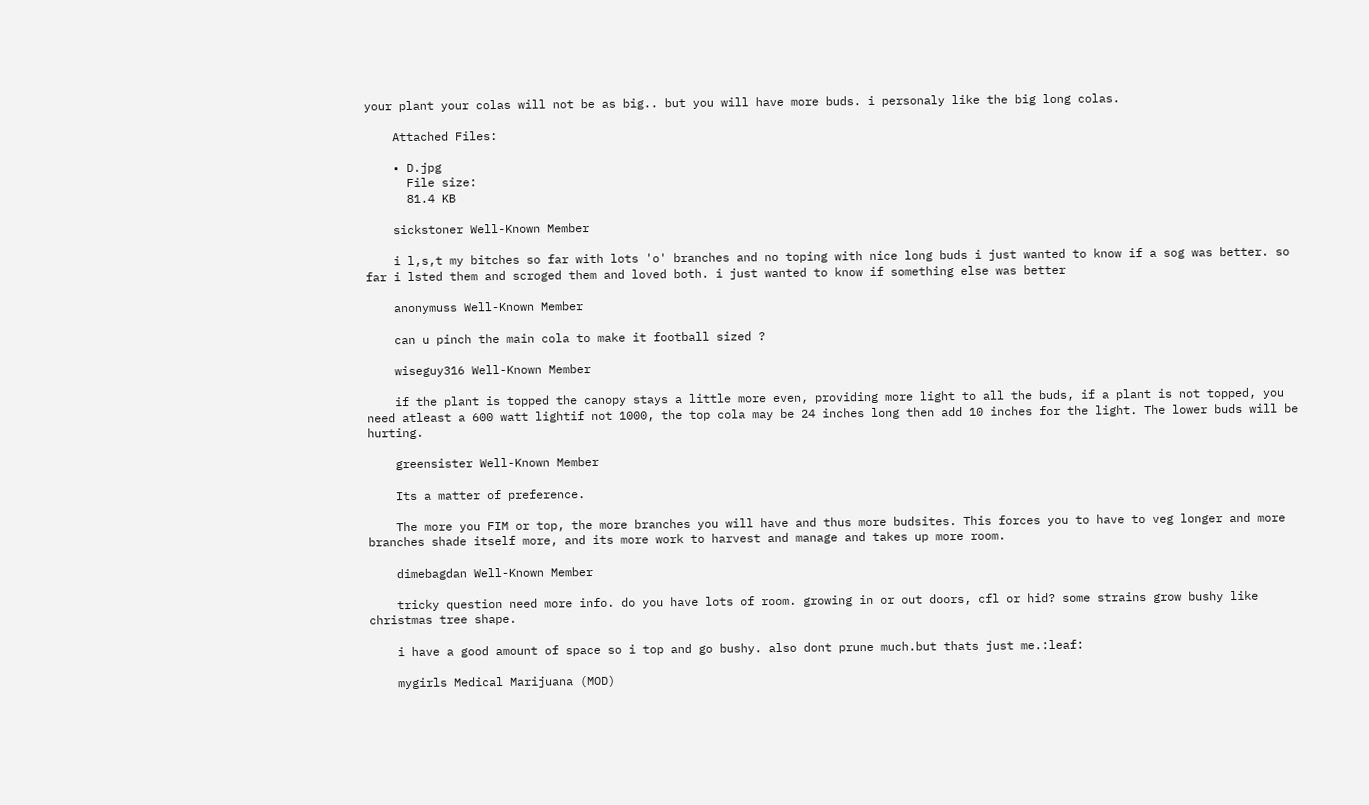your plant your colas will not be as big.. but you will have more buds. i personaly like the big long colas.

    Attached Files:

    • D.jpg
      File size:
      81.4 KB

    sickstoner Well-Known Member

    i l,s,t my bitches so far with lots 'o' branches and no toping with nice long buds i just wanted to know if a sog was better. so far i lsted them and scroged them and loved both. i just wanted to know if something else was better

    anonymuss Well-Known Member

    can u pinch the main cola to make it football sized ?

    wiseguy316 Well-Known Member

    if the plant is topped the canopy stays a little more even, providing more light to all the buds, if a plant is not topped, you need atleast a 600 watt lightif not 1000, the top cola may be 24 inches long then add 10 inches for the light. The lower buds will be hurting.

    greensister Well-Known Member

    Its a matter of preference.

    The more you FIM or top, the more branches you will have and thus more budsites. This forces you to have to veg longer and more branches shade itself more, and its more work to harvest and manage and takes up more room.

    dimebagdan Well-Known Member

    tricky question need more info. do you have lots of room. growing in or out doors, cfl or hid? some strains grow bushy like christmas tree shape.

    i have a good amount of space so i top and go bushy. also dont prune much.but thats just me.:leaf:

    mygirls Medical Marijuana (MOD)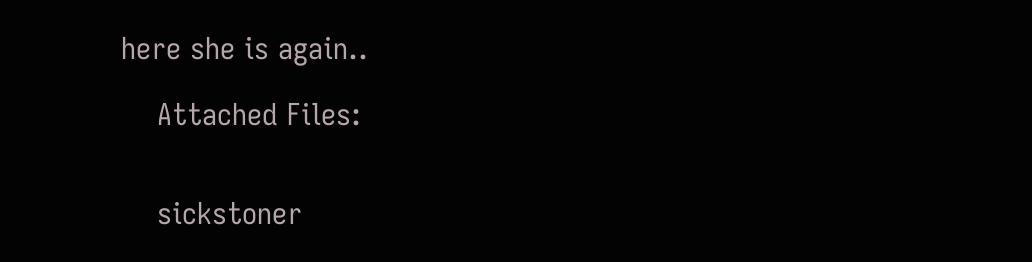here she is again..

    Attached Files:


    sickstoner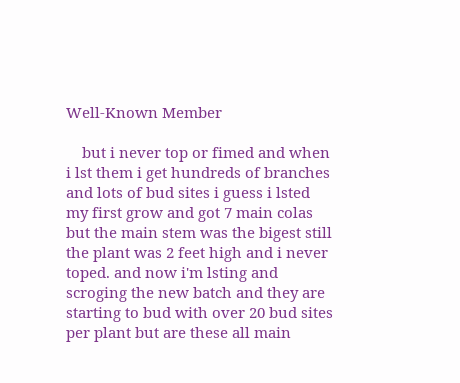Well-Known Member

    but i never top or fimed and when i lst them i get hundreds of branches and lots of bud sites i guess i lsted my first grow and got 7 main colas but the main stem was the bigest still the plant was 2 feet high and i never toped. and now i'm lsting and scroging the new batch and they are starting to bud with over 20 bud sites per plant but are these all main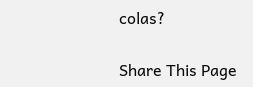colas?

Share This Page